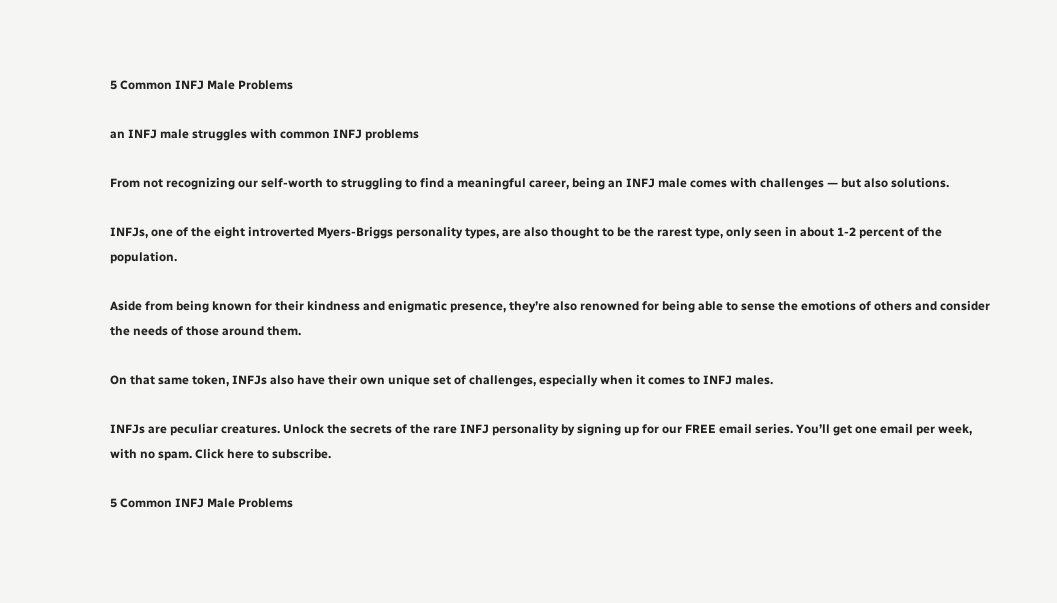5 Common INFJ Male Problems

an INFJ male struggles with common INFJ problems

From not recognizing our self-worth to struggling to find a meaningful career, being an INFJ male comes with challenges — but also solutions.

INFJs, one of the eight introverted Myers-Briggs personality types, are also thought to be the rarest type, only seen in about 1-2 percent of the population.

Aside from being known for their kindness and enigmatic presence, they’re also renowned for being able to sense the emotions of others and consider the needs of those around them.

On that same token, INFJs also have their own unique set of challenges, especially when it comes to INFJ males.

INFJs are peculiar creatures. Unlock the secrets of the rare INFJ personality by signing up for our FREE email series. You’ll get one email per week, with no spam. Click here to subscribe.

5 Common INFJ Male Problems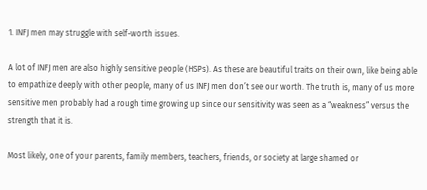1. INFJ men may struggle with self-worth issues.

A lot of INFJ men are also highly sensitive people (HSPs). As these are beautiful traits on their own, like being able to empathize deeply with other people, many of us INFJ men don’t see our worth. The truth is, many of us more sensitive men probably had a rough time growing up since our sensitivity was seen as a “weakness” versus the strength that it is.

Most likely, one of your parents, family members, teachers, friends, or society at large shamed or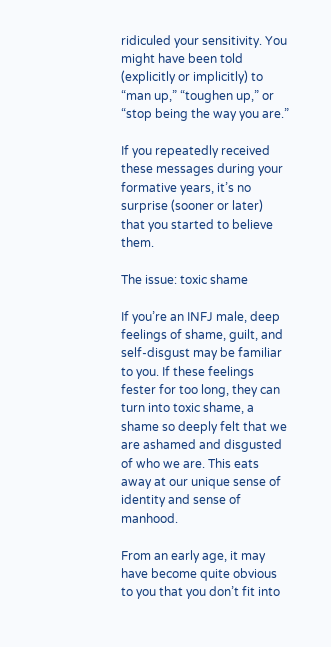ridiculed your sensitivity. You might have been told (explicitly or implicitly) to “man up,” “toughen up,” or “stop being the way you are.”

If you repeatedly received these messages during your formative years, it’s no surprise (sooner or later) that you started to believe them.

The issue: toxic shame

If you’re an INFJ male, deep feelings of shame, guilt, and self-disgust may be familiar to you. If these feelings fester for too long, they can turn into toxic shame, a shame so deeply felt that we are ashamed and disgusted of who we are. This eats away at our unique sense of identity and sense of manhood.

From an early age, it may have become quite obvious to you that you don’t fit into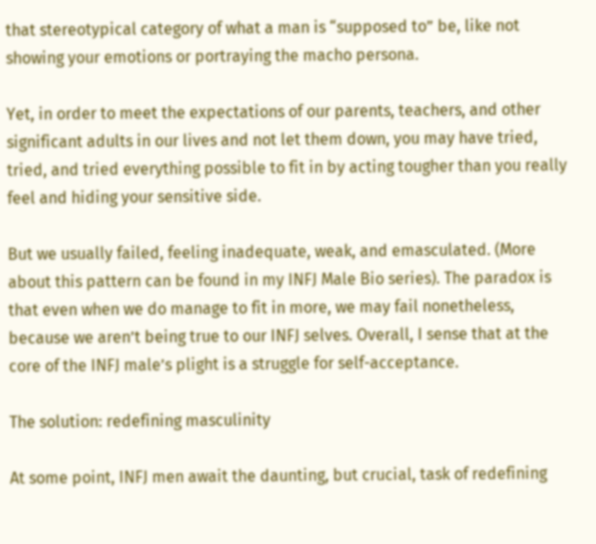that stereotypical category of what a man is “supposed to” be, like not showing your emotions or portraying the macho persona.

Yet, in order to meet the expectations of our parents, teachers, and other significant adults in our lives and not let them down, you may have tried, tried, and tried everything possible to fit in by acting tougher than you really feel and hiding your sensitive side.

But we usually failed, feeling inadequate, weak, and emasculated. (More about this pattern can be found in my INFJ Male Bio series). The paradox is that even when we do manage to fit in more, we may fail nonetheless, because we aren’t being true to our INFJ selves. Overall, I sense that at the core of the INFJ male’s plight is a struggle for self-acceptance.

The solution: redefining masculinity

At some point, INFJ men await the daunting, but crucial, task of redefining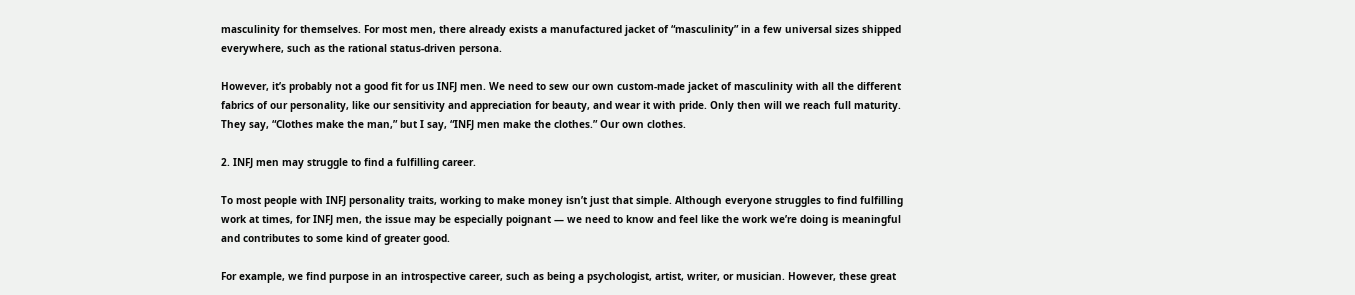masculinity for themselves. For most men, there already exists a manufactured jacket of “masculinity” in a few universal sizes shipped everywhere, such as the rational status-driven persona.

However, it’s probably not a good fit for us INFJ men. We need to sew our own custom-made jacket of masculinity with all the different fabrics of our personality, like our sensitivity and appreciation for beauty, and wear it with pride. Only then will we reach full maturity. They say, “Clothes make the man,” but I say, “INFJ men make the clothes.” Our own clothes.

2. INFJ men may struggle to find a fulfilling career.

To most people with INFJ personality traits, working to make money isn’t just that simple. Although everyone struggles to find fulfilling work at times, for INFJ men, the issue may be especially poignant — we need to know and feel like the work we’re doing is meaningful and contributes to some kind of greater good.

For example, we find purpose in an introspective career, such as being a psychologist, artist, writer, or musician. However, these great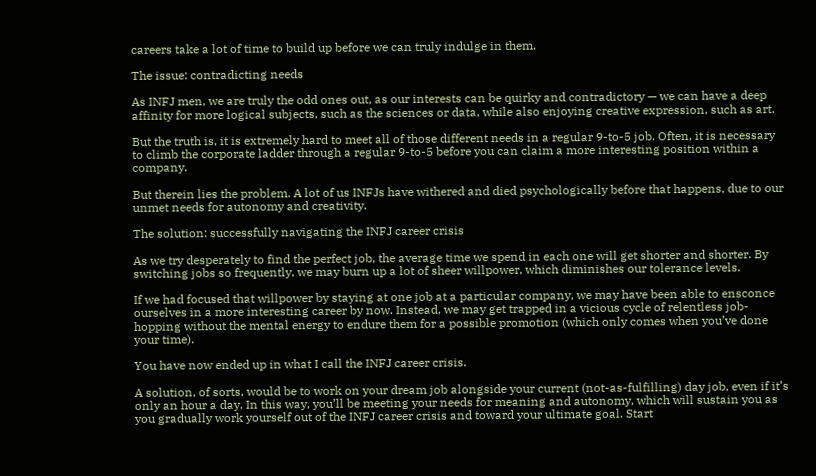careers take a lot of time to build up before we can truly indulge in them.

The issue: contradicting needs

As INFJ men, we are truly the odd ones out, as our interests can be quirky and contradictory — we can have a deep affinity for more logical subjects, such as the sciences or data, while also enjoying creative expression, such as art.

But the truth is, it is extremely hard to meet all of those different needs in a regular 9-to-5 job. Often, it is necessary to climb the corporate ladder through a regular 9-to-5 before you can claim a more interesting position within a company.

But therein lies the problem. A lot of us INFJs have withered and died psychologically before that happens, due to our unmet needs for autonomy and creativity.

The solution: successfully navigating the INFJ career crisis

As we try desperately to find the perfect job, the average time we spend in each one will get shorter and shorter. By switching jobs so frequently, we may burn up a lot of sheer willpower, which diminishes our tolerance levels.

If we had focused that willpower by staying at one job at a particular company, we may have been able to ensconce ourselves in a more interesting career by now. Instead, we may get trapped in a vicious cycle of relentless job-hopping without the mental energy to endure them for a possible promotion (which only comes when you’ve done your time).

You have now ended up in what I call the INFJ career crisis.

A solution, of sorts, would be to work on your dream job alongside your current (not-as-fulfilling) day job, even if it’s only an hour a day. In this way, you’ll be meeting your needs for meaning and autonomy, which will sustain you as you gradually work yourself out of the INFJ career crisis and toward your ultimate goal. Start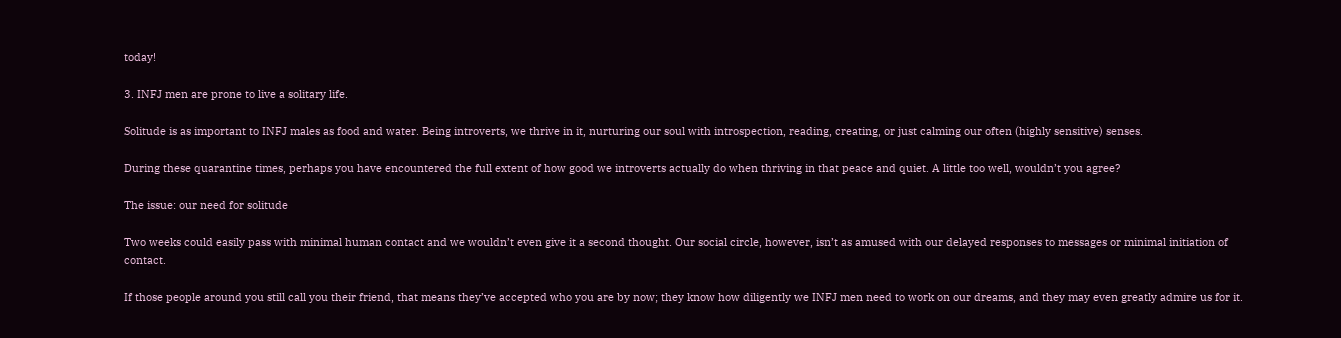today!

3. INFJ men are prone to live a solitary life.

Solitude is as important to INFJ males as food and water. Being introverts, we thrive in it, nurturing our soul with introspection, reading, creating, or just calming our often (highly sensitive) senses.

During these quarantine times, perhaps you have encountered the full extent of how good we introverts actually do when thriving in that peace and quiet. A little too well, wouldn’t you agree?

The issue: our need for solitude

Two weeks could easily pass with minimal human contact and we wouldn’t even give it a second thought. Our social circle, however, isn’t as amused with our delayed responses to messages or minimal initiation of contact.

If those people around you still call you their friend, that means they’ve accepted who you are by now; they know how diligently we INFJ men need to work on our dreams, and they may even greatly admire us for it.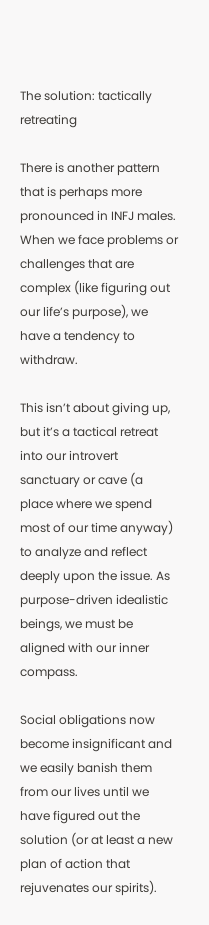The solution: tactically retreating

There is another pattern that is perhaps more pronounced in INFJ males. When we face problems or challenges that are complex (like figuring out our life’s purpose), we have a tendency to withdraw.

This isn’t about giving up, but it’s a tactical retreat into our introvert sanctuary or cave (a place where we spend most of our time anyway) to analyze and reflect deeply upon the issue. As purpose-driven idealistic beings, we must be aligned with our inner compass.

Social obligations now become insignificant and we easily banish them from our lives until we have figured out the solution (or at least a new plan of action that rejuvenates our spirits).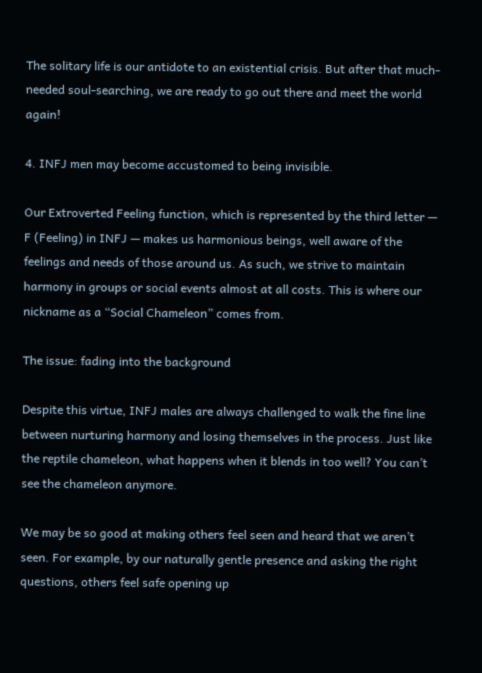The solitary life is our antidote to an existential crisis. But after that much-needed soul-searching, we are ready to go out there and meet the world again!

4. INFJ men may become accustomed to being invisible.

Our Extroverted Feeling function, which is represented by the third letter — F (Feeling) in INFJ — makes us harmonious beings, well aware of the feelings and needs of those around us. As such, we strive to maintain harmony in groups or social events almost at all costs. This is where our nickname as a “Social Chameleon” comes from.

The issue: fading into the background

Despite this virtue, INFJ males are always challenged to walk the fine line between nurturing harmony and losing themselves in the process. Just like the reptile chameleon, what happens when it blends in too well? You can’t see the chameleon anymore.

We may be so good at making others feel seen and heard that we aren’t seen. For example, by our naturally gentle presence and asking the right questions, others feel safe opening up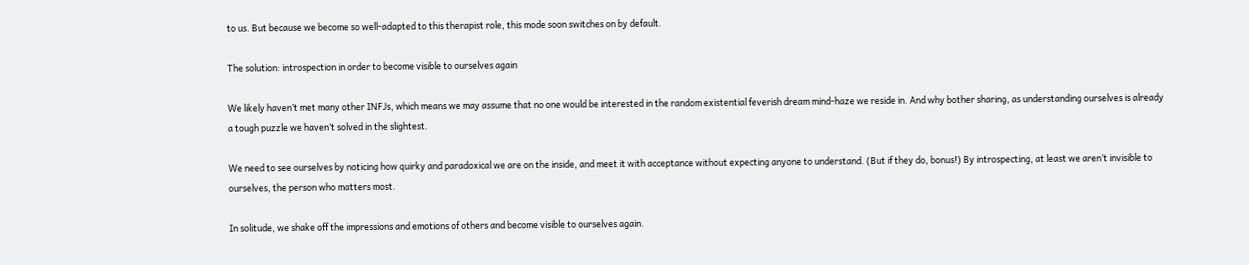to us. But because we become so well-adapted to this therapist role, this mode soon switches on by default.

The solution: introspection in order to become visible to ourselves again

We likely haven’t met many other INFJs, which means we may assume that no one would be interested in the random existential feverish dream mind-haze we reside in. And why bother sharing, as understanding ourselves is already a tough puzzle we haven’t solved in the slightest.

We need to see ourselves by noticing how quirky and paradoxical we are on the inside, and meet it with acceptance without expecting anyone to understand. (But if they do, bonus!) By introspecting, at least we aren’t invisible to ourselves, the person who matters most.

In solitude, we shake off the impressions and emotions of others and become visible to ourselves again.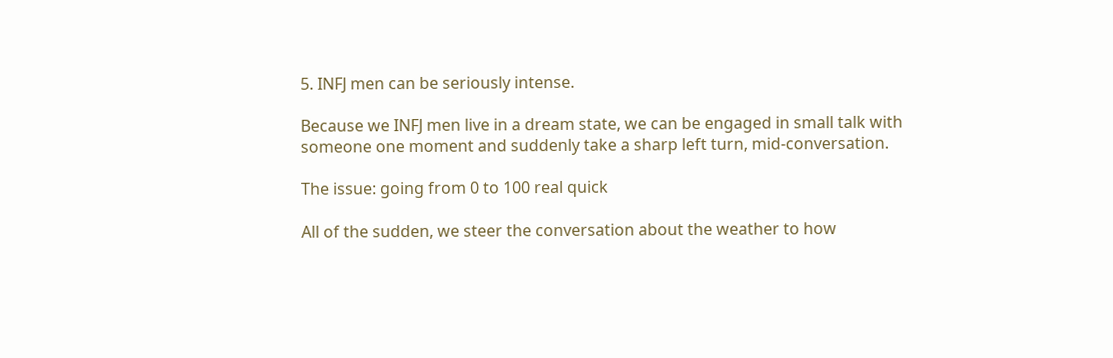5. INFJ men can be seriously intense.

Because we INFJ men live in a dream state, we can be engaged in small talk with someone one moment and suddenly take a sharp left turn, mid-conversation.

The issue: going from 0 to 100 real quick

All of the sudden, we steer the conversation about the weather to how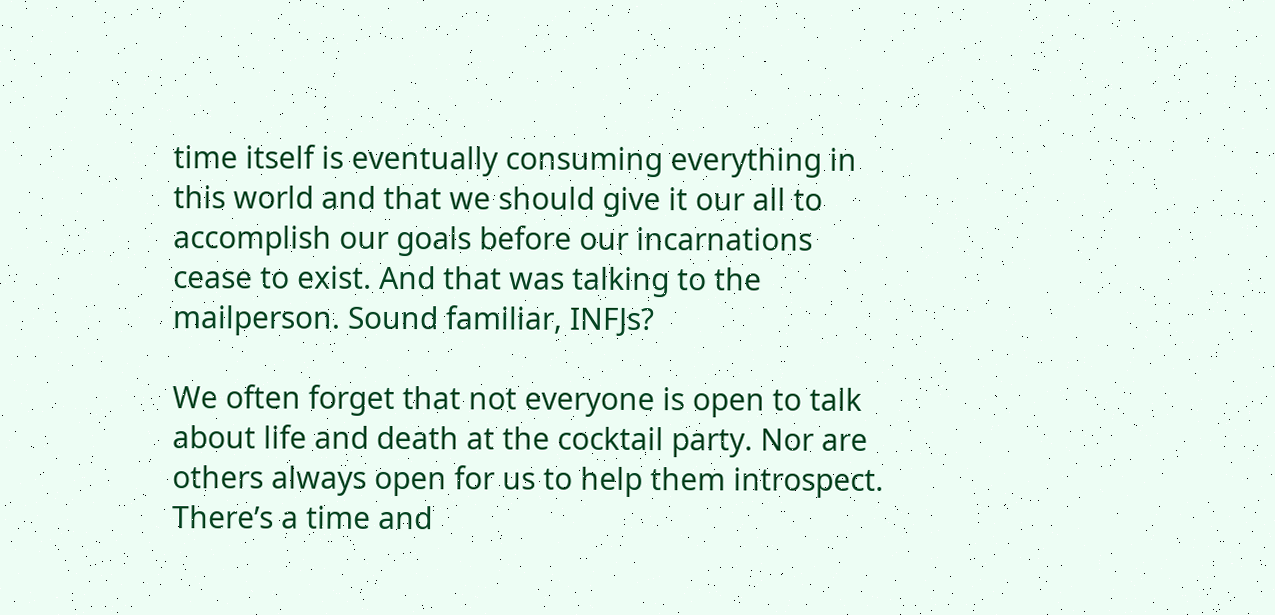time itself is eventually consuming everything in this world and that we should give it our all to accomplish our goals before our incarnations cease to exist. And that was talking to the mailperson. Sound familiar, INFJs?

We often forget that not everyone is open to talk about life and death at the cocktail party. Nor are others always open for us to help them introspect. There’s a time and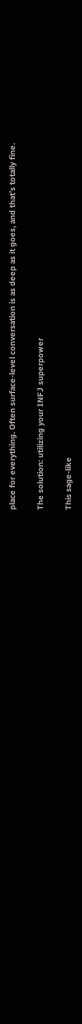place for everything. Often surface-level conversation is as deep as it goes, and that’s totally fine.

The solution: utilizing your INFJ superpower

This sage-like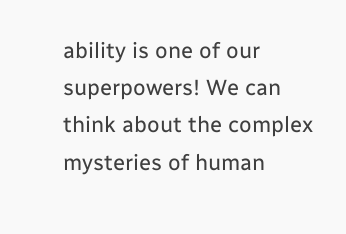ability is one of our superpowers! We can think about the complex mysteries of human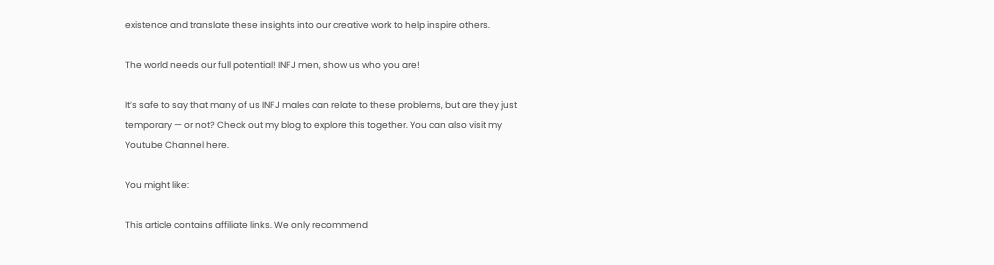existence and translate these insights into our creative work to help inspire others.

The world needs our full potential! INFJ men, show us who you are!

It’s safe to say that many of us INFJ males can relate to these problems, but are they just temporary — or not? Check out my blog to explore this together. You can also visit my Youtube Channel here.

You might like:

This article contains affiliate links. We only recommend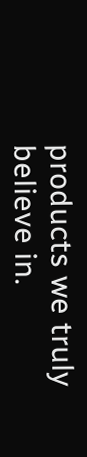products we truly believe in.